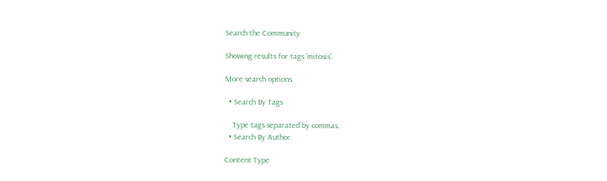Search the Community

Showing results for tags 'mitosis'.

More search options

  • Search By Tags

    Type tags separated by commas.
  • Search By Author

Content Type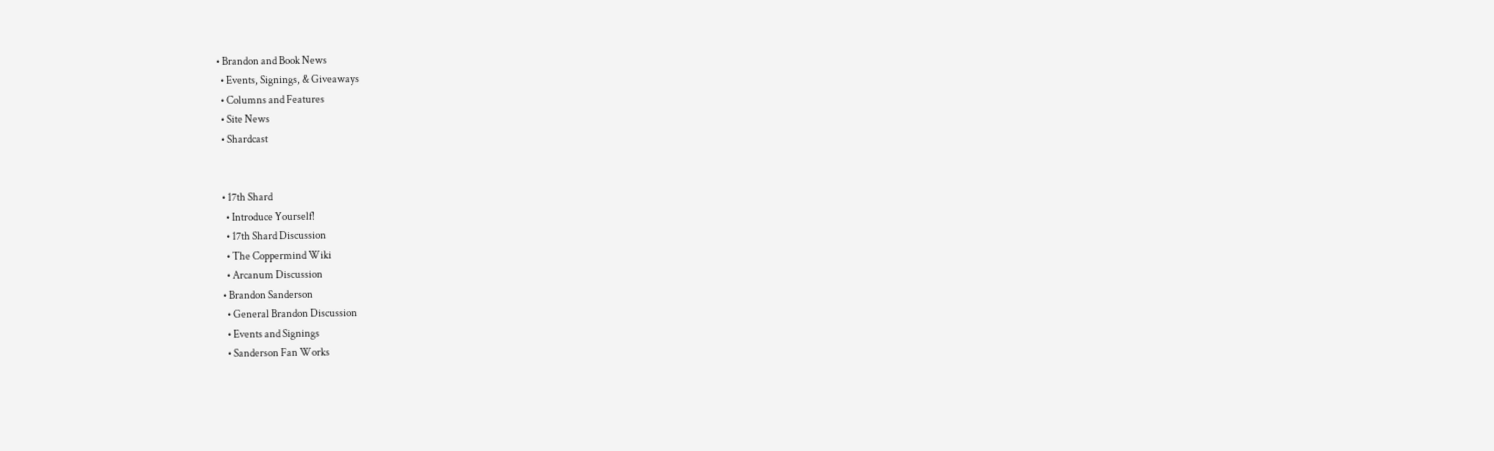• Brandon and Book News
  • Events, Signings, & Giveaways
  • Columns and Features
  • Site News
  • Shardcast


  • 17th Shard
    • Introduce Yourself!
    • 17th Shard Discussion
    • The Coppermind Wiki
    • Arcanum Discussion
  • Brandon Sanderson
    • General Brandon Discussion
    • Events and Signings
    • Sanderson Fan Works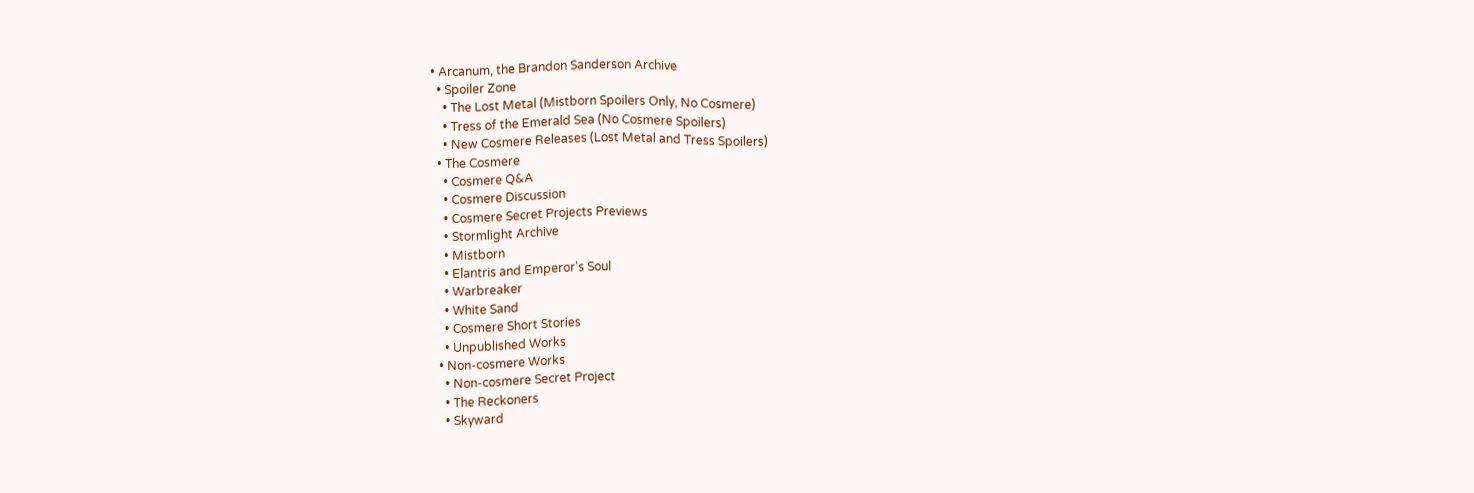• Arcanum, the Brandon Sanderson Archive
  • Spoiler Zone
    • The Lost Metal (Mistborn Spoilers Only, No Cosmere)
    • Tress of the Emerald Sea (No Cosmere Spoilers)
    • New Cosmere Releases (Lost Metal and Tress Spoilers)
  • The Cosmere
    • Cosmere Q&A
    • Cosmere Discussion
    • Cosmere Secret Projects Previews
    • Stormlight Archive
    • Mistborn
    • Elantris and Emperor's Soul
    • Warbreaker
    • White Sand
    • Cosmere Short Stories
    • Unpublished Works
  • Non-cosmere Works
    • Non-cosmere Secret Project
    • The Reckoners
    • Skyward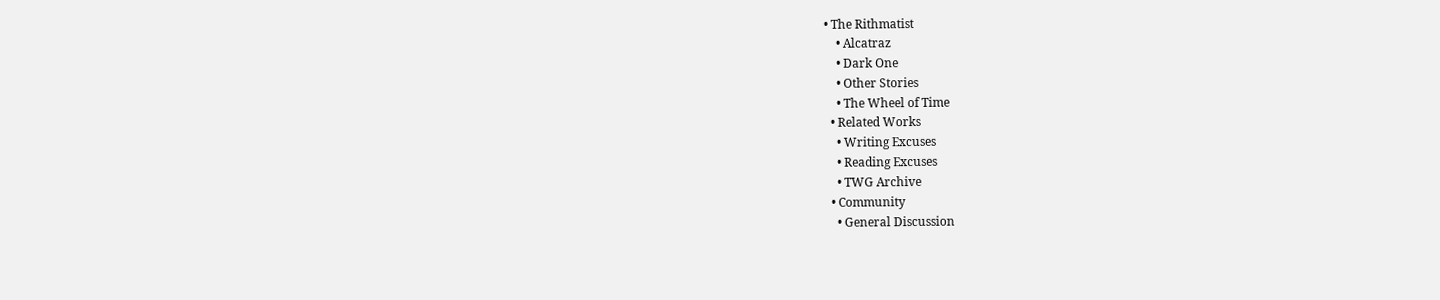• The Rithmatist
    • Alcatraz
    • Dark One
    • Other Stories
    • The Wheel of Time
  • Related Works
    • Writing Excuses
    • Reading Excuses
    • TWG Archive
  • Community
    • General Discussion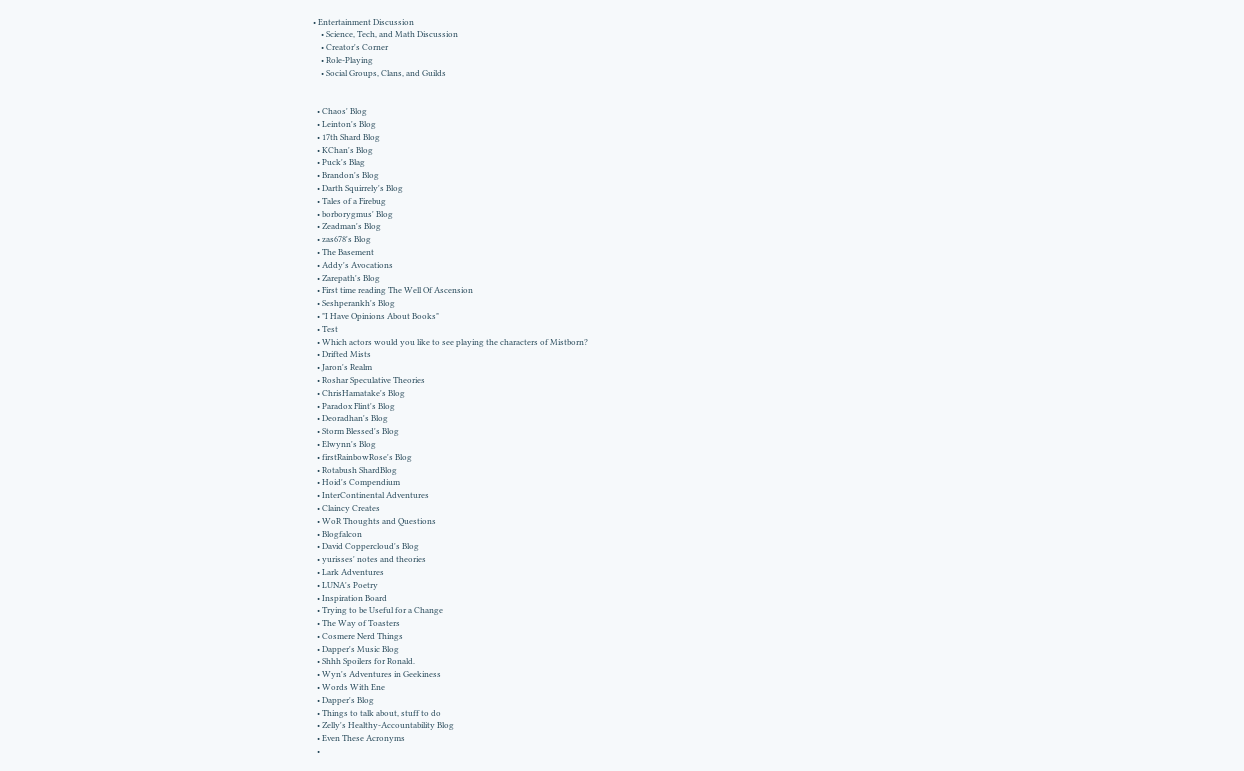• Entertainment Discussion
    • Science, Tech, and Math Discussion
    • Creator's Corner
    • Role-Playing
    • Social Groups, Clans, and Guilds


  • Chaos' Blog
  • Leinton's Blog
  • 17th Shard Blog
  • KChan's Blog
  • Puck's Blag
  • Brandon's Blog
  • Darth Squirrely's Blog
  • Tales of a Firebug
  • borborygmus' Blog
  • Zeadman's Blog
  • zas678's Blog
  • The Basement
  • Addy's Avocations
  • Zarepath's Blog
  • First time reading The Well Of Ascension
  • Seshperankh's Blog
  • "I Have Opinions About Books"
  • Test
  • Which actors would you like to see playing the characters of Mistborn?
  • Drifted Mists
  • Jaron's Realm
  • Roshar Speculative Theories
  • ChrisHamatake's Blog
  • Paradox Flint's Blog
  • Deoradhan's Blog
  • Storm Blessed's Blog
  • Elwynn's Blog
  • firstRainbowRose's Blog
  • Rotabush ShardBlog
  • Hoid's Compendium
  • InterContinental Adventures
  • Claincy Creates
  • WoR Thoughts and Questions
  • Blogfalcon
  • David Coppercloud's Blog
  • yurisses' notes and theories
  • Lark Adventures
  • LUNA's Poetry
  • Inspiration Board
  • Trying to be Useful for a Change
  • The Way of Toasters
  • Cosmere Nerd Things
  • Dapper's Music Blog
  • Shhh Spoilers for Ronald.
  • Wyn's Adventures in Geekiness
  • Words With Ene
  • Dapper's Blog
  • Things to talk about, stuff to do
  • Zelly's Healthy-Accountability Blog
  • Even These Acronyms
  •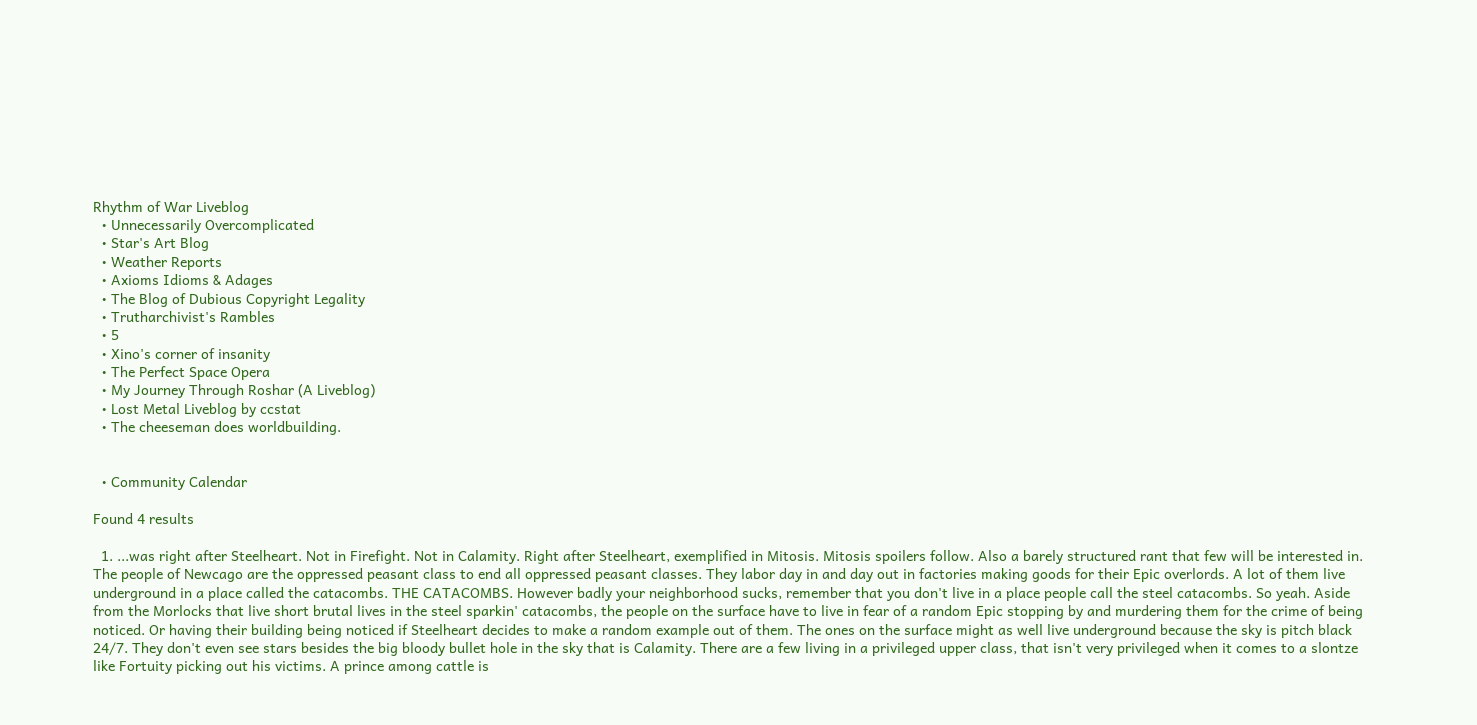Rhythm of War Liveblog
  • Unnecessarily Overcomplicated
  • Star's Art Blog
  • Weather Reports
  • Axioms Idioms & Adages
  • The Blog of Dubious Copyright Legality
  • Trutharchivist's Rambles
  • 5
  • Xino's corner of insanity
  • The Perfect Space Opera
  • My Journey Through Roshar (A Liveblog)
  • Lost Metal Liveblog by ccstat
  • The cheeseman does worldbuilding.


  • Community Calendar

Found 4 results

  1. ...was right after Steelheart. Not in Firefight. Not in Calamity. Right after Steelheart, exemplified in Mitosis. Mitosis spoilers follow. Also a barely structured rant that few will be interested in. The people of Newcago are the oppressed peasant class to end all oppressed peasant classes. They labor day in and day out in factories making goods for their Epic overlords. A lot of them live underground in a place called the catacombs. THE CATACOMBS. However badly your neighborhood sucks, remember that you don't live in a place people call the steel catacombs. So yeah. Aside from the Morlocks that live short brutal lives in the steel sparkin' catacombs, the people on the surface have to live in fear of a random Epic stopping by and murdering them for the crime of being noticed. Or having their building being noticed if Steelheart decides to make a random example out of them. The ones on the surface might as well live underground because the sky is pitch black 24/7. They don't even see stars besides the big bloody bullet hole in the sky that is Calamity. There are a few living in a privileged upper class, that isn't very privileged when it comes to a slontze like Fortuity picking out his victims. A prince among cattle is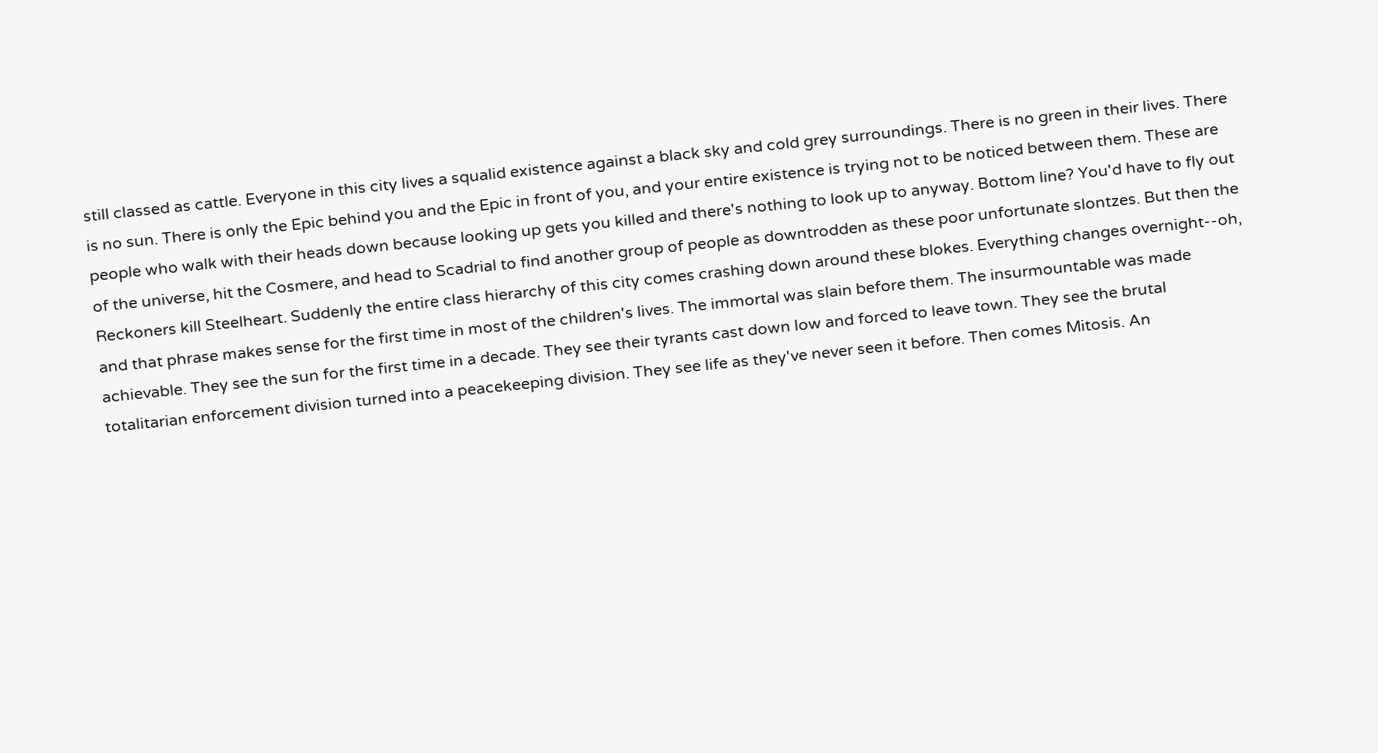still classed as cattle. Everyone in this city lives a squalid existence against a black sky and cold grey surroundings. There is no green in their lives. There is no sun. There is only the Epic behind you and the Epic in front of you, and your entire existence is trying not to be noticed between them. These are people who walk with their heads down because looking up gets you killed and there's nothing to look up to anyway. Bottom line? You'd have to fly out of the universe, hit the Cosmere, and head to Scadrial to find another group of people as downtrodden as these poor unfortunate slontzes. But then the Reckoners kill Steelheart. Suddenly the entire class hierarchy of this city comes crashing down around these blokes. Everything changes overnight--oh, and that phrase makes sense for the first time in most of the children's lives. The immortal was slain before them. The insurmountable was made achievable. They see the sun for the first time in a decade. They see their tyrants cast down low and forced to leave town. They see the brutal totalitarian enforcement division turned into a peacekeeping division. They see life as they've never seen it before. Then comes Mitosis. An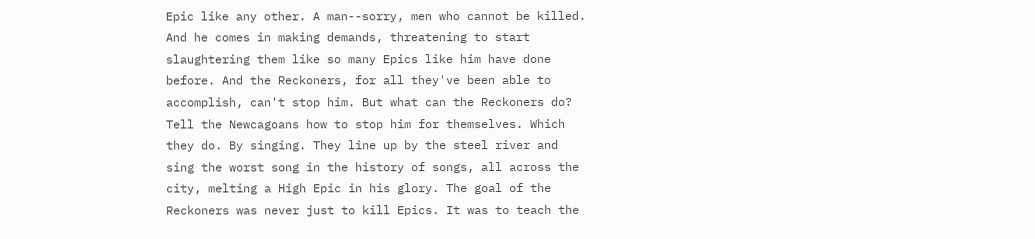Epic like any other. A man--sorry, men who cannot be killed. And he comes in making demands, threatening to start slaughtering them like so many Epics like him have done before. And the Reckoners, for all they've been able to accomplish, can't stop him. But what can the Reckoners do? Tell the Newcagoans how to stop him for themselves. Which they do. By singing. They line up by the steel river and sing the worst song in the history of songs, all across the city, melting a High Epic in his glory. The goal of the Reckoners was never just to kill Epics. It was to teach the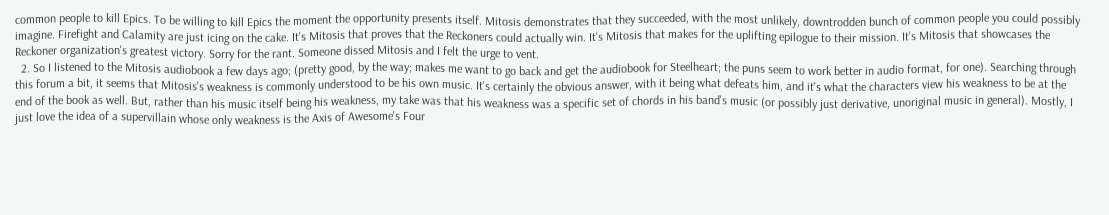common people to kill Epics. To be willing to kill Epics the moment the opportunity presents itself. Mitosis demonstrates that they succeeded, with the most unlikely, downtrodden bunch of common people you could possibly imagine. Firefight and Calamity are just icing on the cake. It's Mitosis that proves that the Reckoners could actually win. It's Mitosis that makes for the uplifting epilogue to their mission. It's Mitosis that showcases the Reckoner organization's greatest victory. Sorry for the rant. Someone dissed Mitosis and I felt the urge to vent.
  2. So I listened to the Mitosis audiobook a few days ago; (pretty good, by the way; makes me want to go back and get the audiobook for Steelheart; the puns seem to work better in audio format, for one). Searching through this forum a bit, it seems that Mitosis's weakness is commonly understood to be his own music. It's certainly the obvious answer, with it being what defeats him, and it's what the characters view his weakness to be at the end of the book as well. But, rather than his music itself being his weakness, my take was that his weakness was a specific set of chords in his band's music (or possibly just derivative, unoriginal music in general). Mostly, I just love the idea of a supervillain whose only weakness is the Axis of Awesome's Four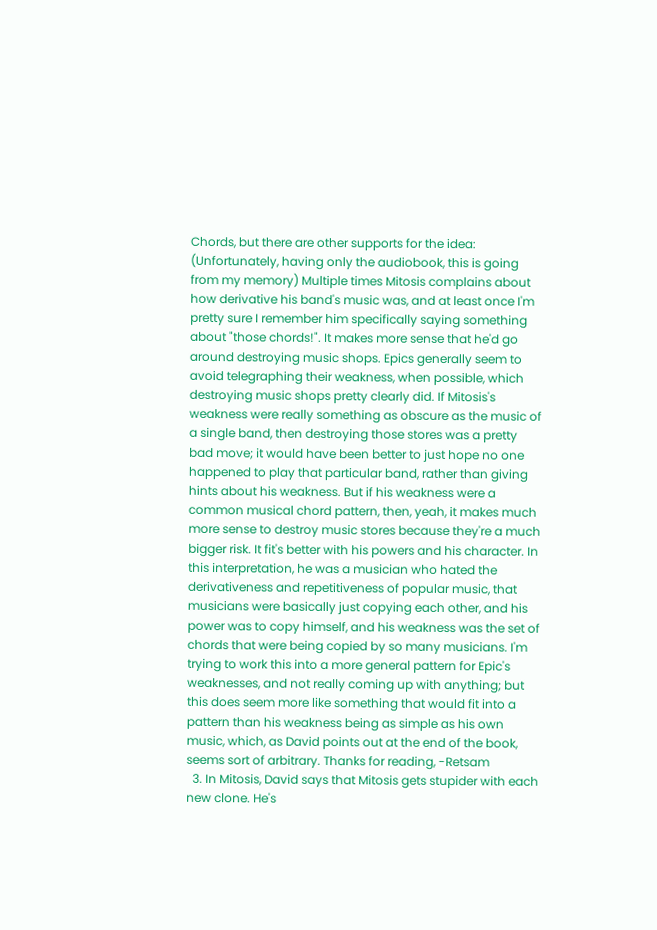Chords, but there are other supports for the idea: (Unfortunately, having only the audiobook, this is going from my memory) Multiple times Mitosis complains about how derivative his band's music was, and at least once I'm pretty sure I remember him specifically saying something about "those chords!". It makes more sense that he'd go around destroying music shops. Epics generally seem to avoid telegraphing their weakness, when possible, which destroying music shops pretty clearly did. If Mitosis's weakness were really something as obscure as the music of a single band, then destroying those stores was a pretty bad move; it would have been better to just hope no one happened to play that particular band, rather than giving hints about his weakness. But if his weakness were a common musical chord pattern, then, yeah, it makes much more sense to destroy music stores because they're a much bigger risk. It fit's better with his powers and his character. In this interpretation, he was a musician who hated the derivativeness and repetitiveness of popular music, that musicians were basically just copying each other, and his power was to copy himself, and his weakness was the set of chords that were being copied by so many musicians. I'm trying to work this into a more general pattern for Epic's weaknesses, and not really coming up with anything; but this does seem more like something that would fit into a pattern than his weakness being as simple as his own music, which, as David points out at the end of the book, seems sort of arbitrary. Thanks for reading, -Retsam
  3. In Mitosis, David says that Mitosis gets stupider with each new clone. He's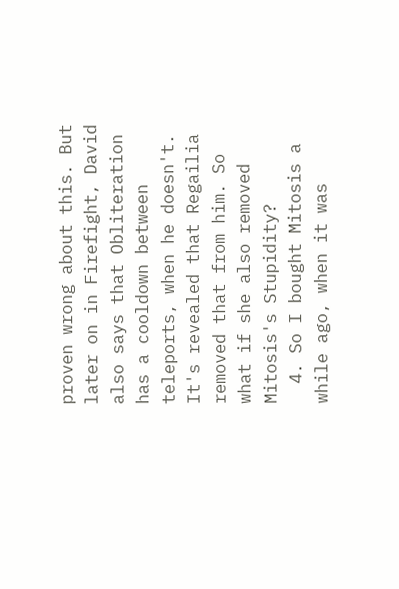proven wrong about this. But later on in Firefight, David also says that Obliteration has a cooldown between teleports, when he doesn't. It's revealed that Regailia removed that from him. So what if she also removed Mitosis's Stupidity?
  4. So I bought Mitosis a while ago, when it was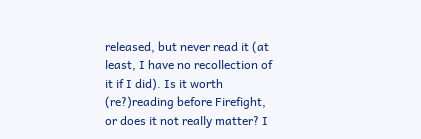released, but never read it (at least, I have no recollection of it if I did). Is it worth (re?)reading before Firefight, or does it not really matter? I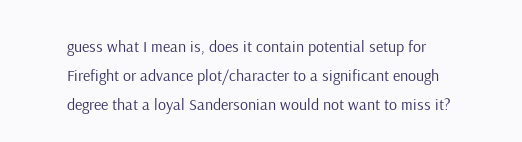guess what I mean is, does it contain potential setup for Firefight or advance plot/character to a significant enough degree that a loyal Sandersonian would not want to miss it?